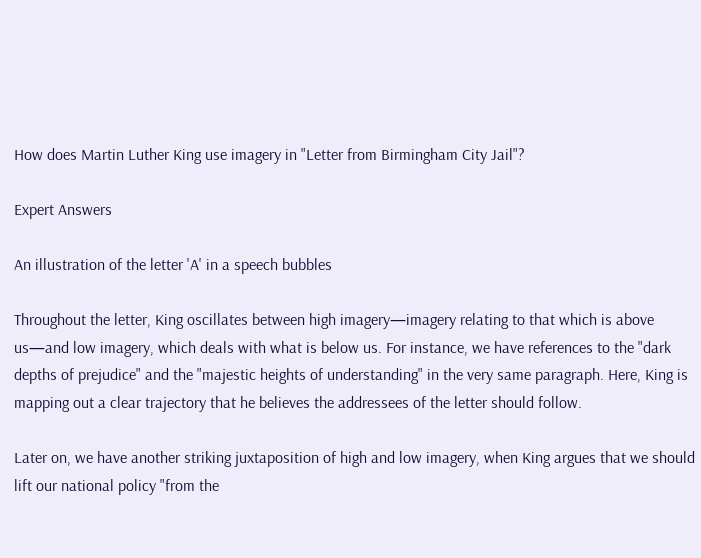How does Martin Luther King use imagery in "Letter from Birmingham City Jail"?

Expert Answers

An illustration of the letter 'A' in a speech bubbles

Throughout the letter, King oscillates between high imagery—imagery relating to that which is above us—and low imagery, which deals with what is below us. For instance, we have references to the "dark depths of prejudice" and the "majestic heights of understanding" in the very same paragraph. Here, King is mapping out a clear trajectory that he believes the addressees of the letter should follow.

Later on, we have another striking juxtaposition of high and low imagery, when King argues that we should lift our national policy "from the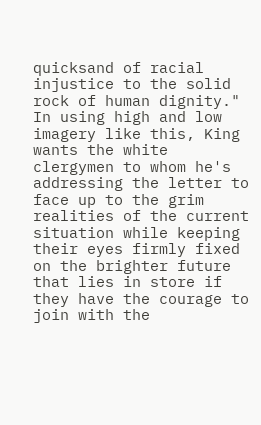quicksand of racial injustice to the solid rock of human dignity." In using high and low imagery like this, King wants the white clergymen to whom he's addressing the letter to face up to the grim realities of the current situation while keeping their eyes firmly fixed on the brighter future that lies in store if they have the courage to join with the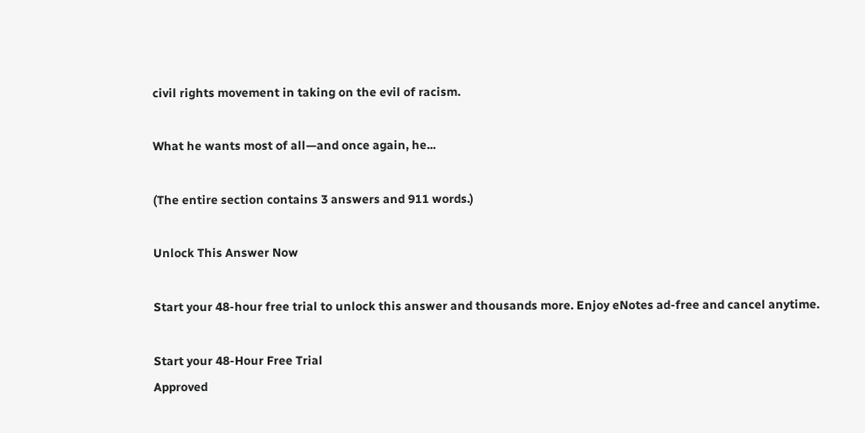civil rights movement in taking on the evil of racism.

What he wants most of all—and once again, he...

(The entire section contains 3 answers and 911 words.)

Unlock This Answer Now

Start your 48-hour free trial to unlock this answer and thousands more. Enjoy eNotes ad-free and cancel anytime.

Start your 48-Hour Free Trial
Approved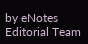by eNotes Editorial Team